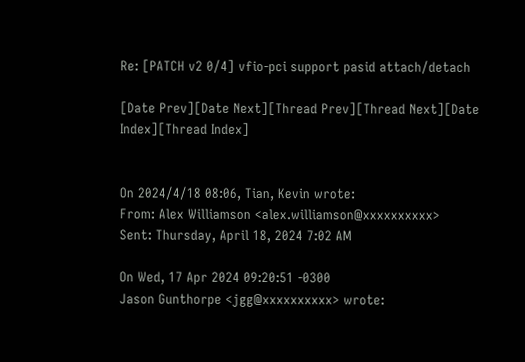Re: [PATCH v2 0/4] vfio-pci support pasid attach/detach

[Date Prev][Date Next][Thread Prev][Thread Next][Date Index][Thread Index]


On 2024/4/18 08:06, Tian, Kevin wrote:
From: Alex Williamson <alex.williamson@xxxxxxxxxx>
Sent: Thursday, April 18, 2024 7:02 AM

On Wed, 17 Apr 2024 09:20:51 -0300
Jason Gunthorpe <jgg@xxxxxxxxxx> wrote: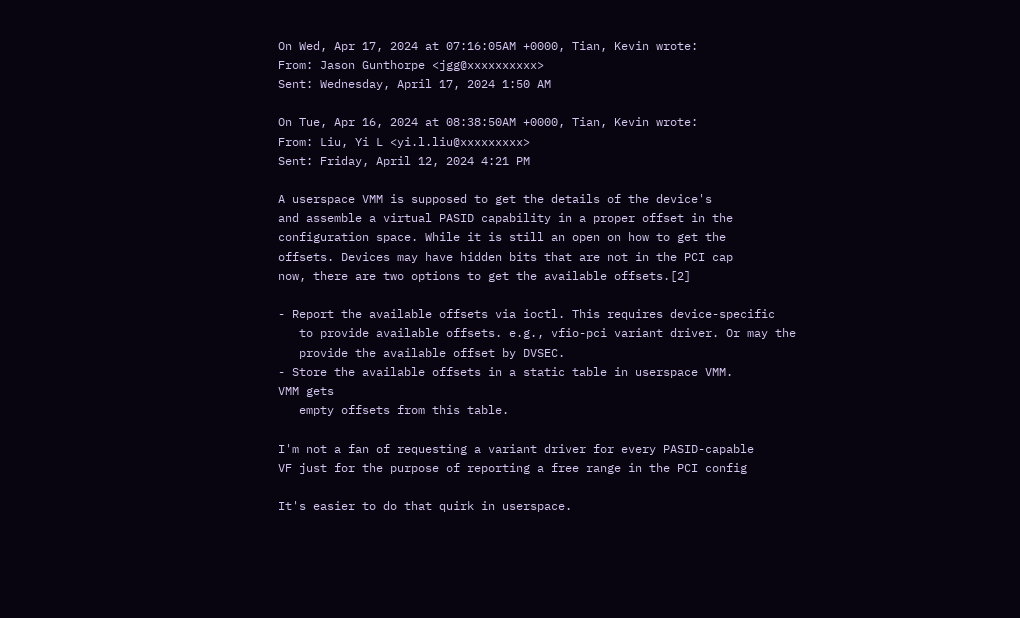On Wed, Apr 17, 2024 at 07:16:05AM +0000, Tian, Kevin wrote:
From: Jason Gunthorpe <jgg@xxxxxxxxxx>
Sent: Wednesday, April 17, 2024 1:50 AM

On Tue, Apr 16, 2024 at 08:38:50AM +0000, Tian, Kevin wrote:
From: Liu, Yi L <yi.l.liu@xxxxxxxxx>
Sent: Friday, April 12, 2024 4:21 PM

A userspace VMM is supposed to get the details of the device's
and assemble a virtual PASID capability in a proper offset in the
configuration space. While it is still an open on how to get the
offsets. Devices may have hidden bits that are not in the PCI cap
now, there are two options to get the available offsets.[2]

- Report the available offsets via ioctl. This requires device-specific
   to provide available offsets. e.g., vfio-pci variant driver. Or may the
   provide the available offset by DVSEC.
- Store the available offsets in a static table in userspace VMM.
VMM gets
   empty offsets from this table.

I'm not a fan of requesting a variant driver for every PASID-capable
VF just for the purpose of reporting a free range in the PCI config

It's easier to do that quirk in userspace.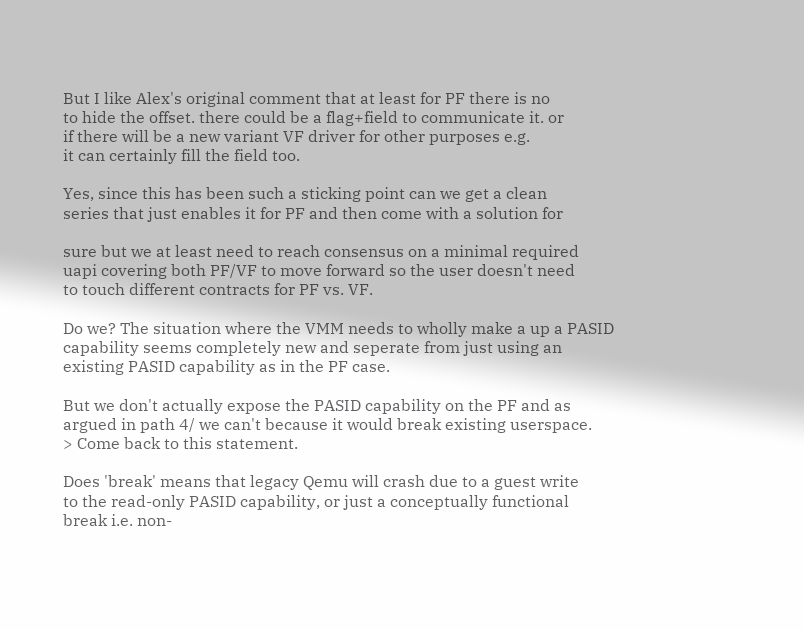But I like Alex's original comment that at least for PF there is no
to hide the offset. there could be a flag+field to communicate it. or
if there will be a new variant VF driver for other purposes e.g.
it can certainly fill the field too.

Yes, since this has been such a sticking point can we get a clean
series that just enables it for PF and then come with a solution for

sure but we at least need to reach consensus on a minimal required
uapi covering both PF/VF to move forward so the user doesn't need
to touch different contracts for PF vs. VF.

Do we? The situation where the VMM needs to wholly make a up a PASID
capability seems completely new and seperate from just using an
existing PASID capability as in the PF case.

But we don't actually expose the PASID capability on the PF and as
argued in path 4/ we can't because it would break existing userspace.
> Come back to this statement.

Does 'break' means that legacy Qemu will crash due to a guest write
to the read-only PASID capability, or just a conceptually functional
break i.e. non-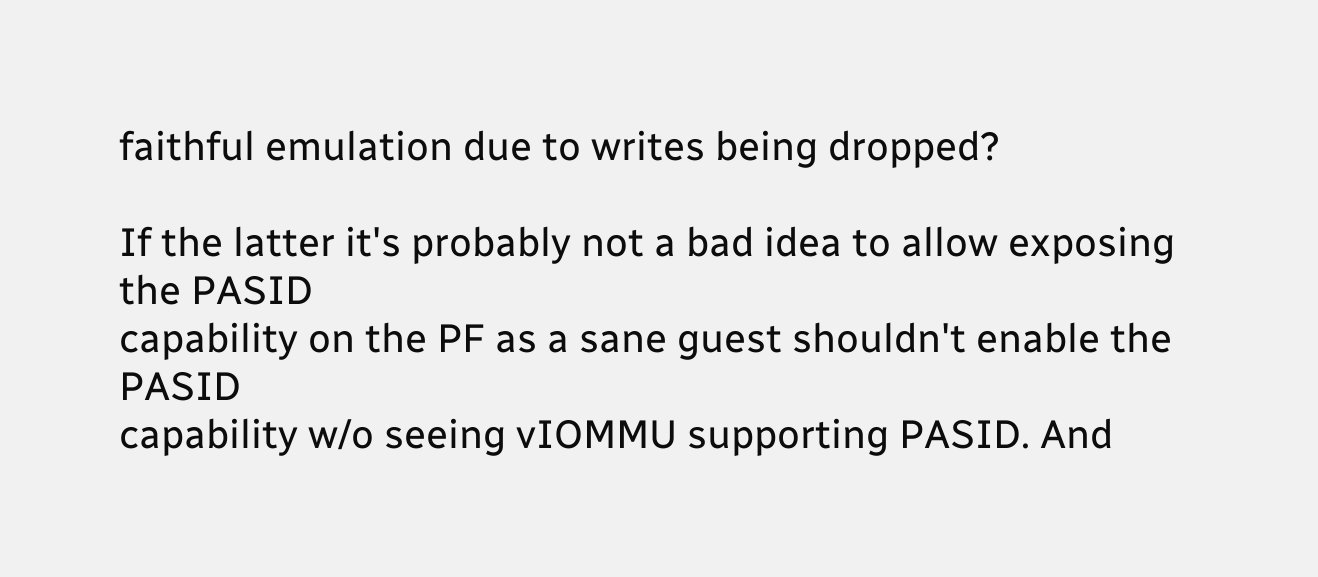faithful emulation due to writes being dropped?

If the latter it's probably not a bad idea to allow exposing the PASID
capability on the PF as a sane guest shouldn't enable the PASID
capability w/o seeing vIOMMU supporting PASID. And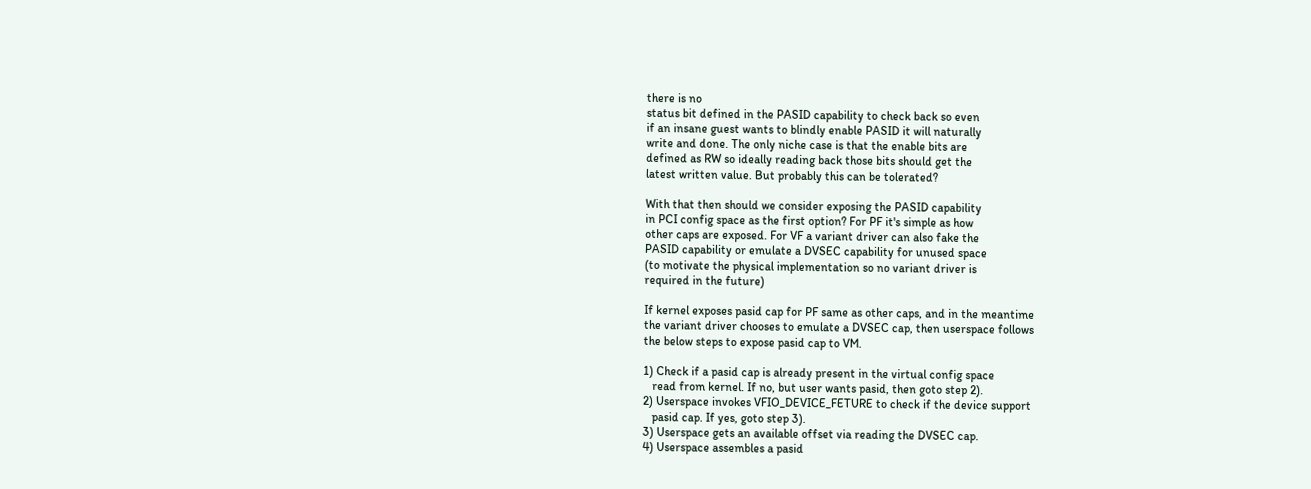there is no
status bit defined in the PASID capability to check back so even
if an insane guest wants to blindly enable PASID it will naturally
write and done. The only niche case is that the enable bits are
defined as RW so ideally reading back those bits should get the
latest written value. But probably this can be tolerated?

With that then should we consider exposing the PASID capability
in PCI config space as the first option? For PF it's simple as how
other caps are exposed. For VF a variant driver can also fake the
PASID capability or emulate a DVSEC capability for unused space
(to motivate the physical implementation so no variant driver is
required in the future)

If kernel exposes pasid cap for PF same as other caps, and in the meantime
the variant driver chooses to emulate a DVSEC cap, then userspace follows
the below steps to expose pasid cap to VM.

1) Check if a pasid cap is already present in the virtual config space
   read from kernel. If no, but user wants pasid, then goto step 2).
2) Userspace invokes VFIO_DEVICE_FETURE to check if the device support
   pasid cap. If yes, goto step 3).
3) Userspace gets an available offset via reading the DVSEC cap.
4) Userspace assembles a pasid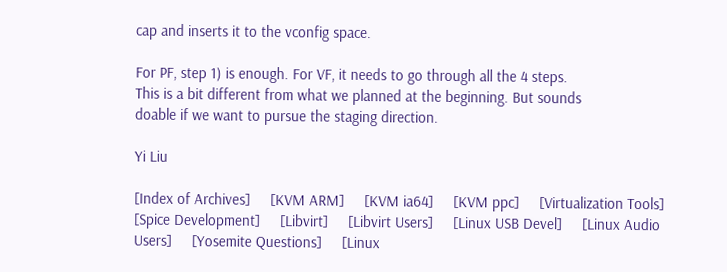cap and inserts it to the vconfig space.

For PF, step 1) is enough. For VF, it needs to go through all the 4 steps.
This is a bit different from what we planned at the beginning. But sounds
doable if we want to pursue the staging direction.

Yi Liu

[Index of Archives]     [KVM ARM]     [KVM ia64]     [KVM ppc]     [Virtualization Tools]     [Spice Development]     [Libvirt]     [Libvirt Users]     [Linux USB Devel]     [Linux Audio Users]     [Yosemite Questions]     [Linux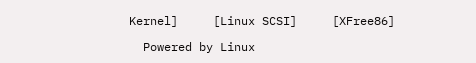Kernel]     [Linux SCSI]     [XFree86]

  Powered by Linux